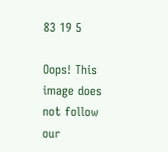83 19 5

Oops! This image does not follow our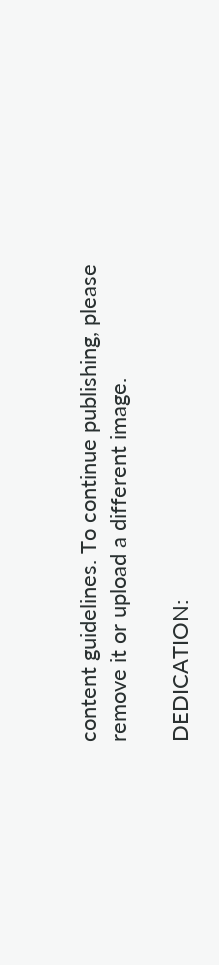content guidelines. To continue publishing, please remove it or upload a different image.

DEDICATION: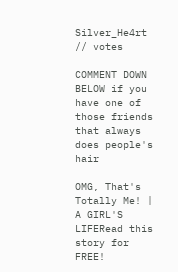Silver_He4rt // votes

COMMENT DOWN BELOW if you have one of those friends that always does people's hair

OMG, That's Totally Me! | A GIRL'S LIFERead this story for FREE!